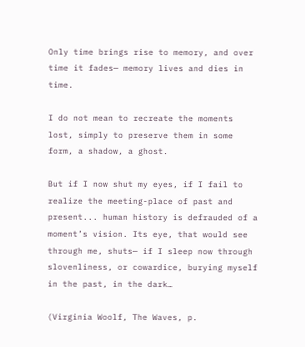Only time brings rise to memory, and over time it fades— memory lives and dies in time.

I do not mean to recreate the moments lost, simply to preserve them in some form, a shadow, a ghost.

But if I now shut my eyes, if I fail to realize the meeting-place of past and present... human history is defrauded of a moment’s vision. Its eye, that would see through me, shuts— if I sleep now through slovenliness, or cowardice, burying myself in the past, in the dark…

(Virginia Woolf, The Waves, p.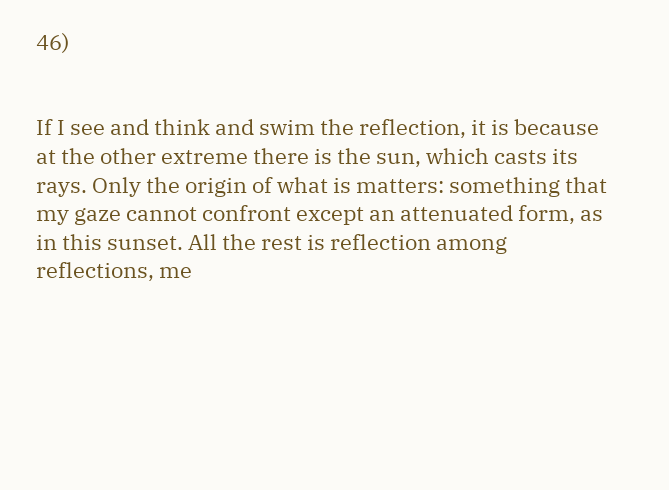46)


If I see and think and swim the reflection, it is because at the other extreme there is the sun, which casts its rays. Only the origin of what is matters: something that my gaze cannot confront except an attenuated form, as in this sunset. All the rest is reflection among reflections, me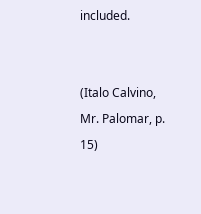included.


(Italo Calvino, Mr. Palomar, p. 15)